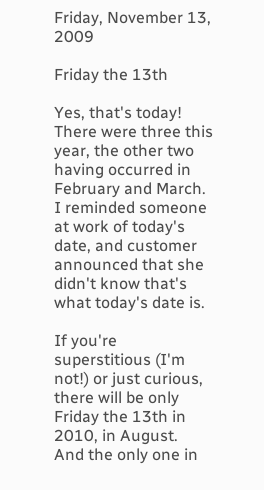Friday, November 13, 2009

Friday the 13th

Yes, that's today!  There were three this year, the other two having occurred in February and March.   I reminded someone at work of today's date, and customer announced that she didn't know that's what today's date is.

If you're superstitious (I'm not!) or just curious, there will be only Friday the 13th in 2010, in August.   And the only one in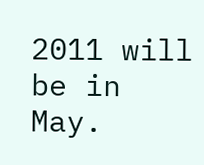2011 will be in May.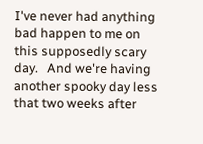I've never had anything bad happen to me on this supposedly scary day.   And we're having another spooky day less that two weeks after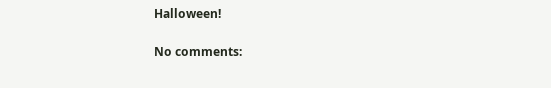Halloween!

No comments: